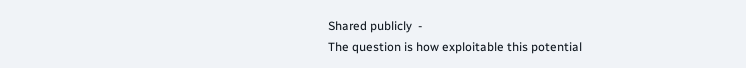Shared publicly  -
The question is how exploitable this potential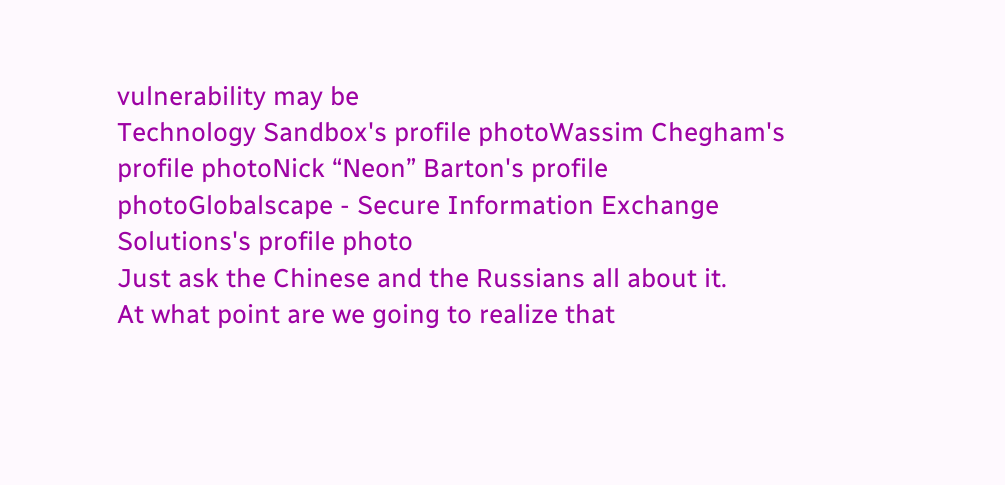vulnerability may be
Technology Sandbox's profile photoWassim Chegham's profile photoNick “Neon” Barton's profile photoGlobalscape - Secure Information Exchange Solutions's profile photo
Just ask the Chinese and the Russians all about it.
At what point are we going to realize that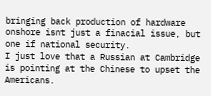bringing back production of hardware onshore isnt just a finacial issue, but one if national security.
I just love that a Russian at Cambridge is pointing at the Chinese to upset the Americans.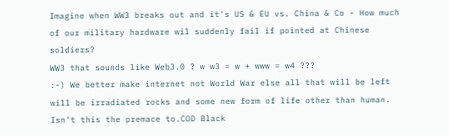Imagine when WW3 breaks out and it's US & EU vs. China & Co - How much of our military hardware wil suddenly fail if pointed at Chinese soldiers?
WW3 that sounds like Web3.0 ? w w3 = w + www = w4 ???
:-) We better make internet not World War else all that will be left will be irradiated rocks and some new form of life other than human.
Isn't this the premace to.COD Black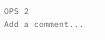OPS 2
Add a comment...